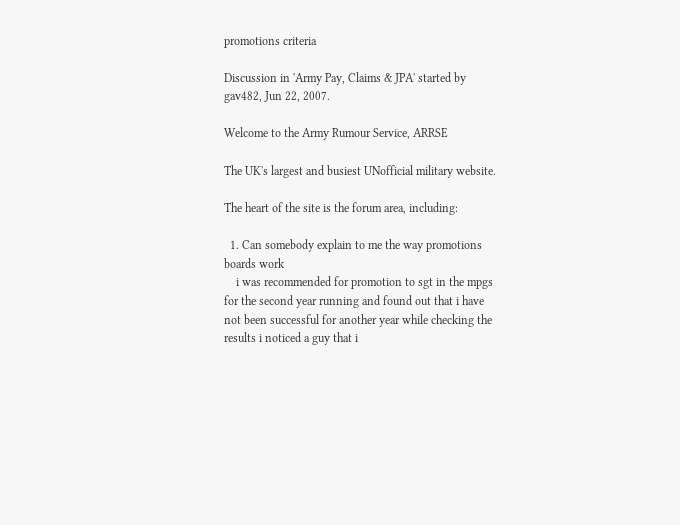promotions criteria

Discussion in 'Army Pay, Claims & JPA' started by gav482, Jun 22, 2007.

Welcome to the Army Rumour Service, ARRSE

The UK's largest and busiest UNofficial military website.

The heart of the site is the forum area, including:

  1. Can somebody explain to me the way promotions boards work
    i was recommended for promotion to sgt in the mpgs for the second year running and found out that i have not been successful for another year while checking the results i noticed a guy that i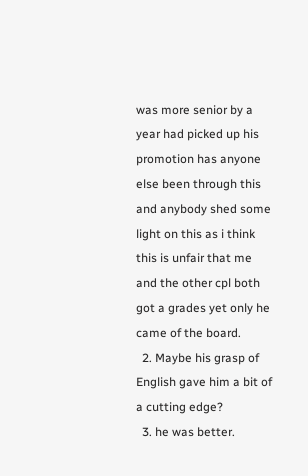was more senior by a year had picked up his promotion has anyone else been through this and anybody shed some light on this as i think this is unfair that me and the other cpl both got a grades yet only he came of the board.
  2. Maybe his grasp of English gave him a bit of a cutting edge?
  3. he was better.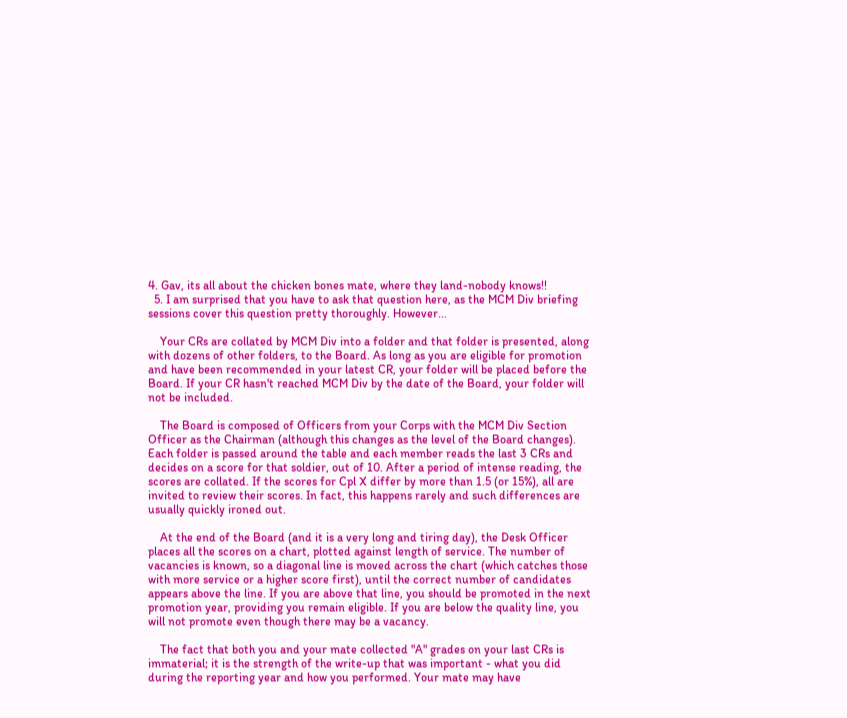4. Gav, its all about the chicken bones mate, where they land-nobody knows!!
  5. I am surprised that you have to ask that question here, as the MCM Div briefing sessions cover this question pretty thoroughly. However...

    Your CRs are collated by MCM Div into a folder and that folder is presented, along with dozens of other folders, to the Board. As long as you are eligible for promotion and have been recommended in your latest CR, your folder will be placed before the Board. If your CR hasn't reached MCM Div by the date of the Board, your folder will not be included.

    The Board is composed of Officers from your Corps with the MCM Div Section Officer as the Chairman (although this changes as the level of the Board changes). Each folder is passed around the table and each member reads the last 3 CRs and decides on a score for that soldier, out of 10. After a period of intense reading, the scores are collated. If the scores for Cpl X differ by more than 1.5 (or 15%), all are invited to review their scores. In fact, this happens rarely and such differences are usually quickly ironed out.

    At the end of the Board (and it is a very long and tiring day), the Desk Officer places all the scores on a chart, plotted against length of service. The number of vacancies is known, so a diagonal line is moved across the chart (which catches those with more service or a higher score first), until the correct number of candidates appears above the line. If you are above that line, you should be promoted in the next promotion year, providing you remain eligible. If you are below the quality line, you will not promote even though there may be a vacancy.

    The fact that both you and your mate collected "A" grades on your last CRs is immaterial; it is the strength of the write-up that was important - what you did during the reporting year and how you performed. Your mate may have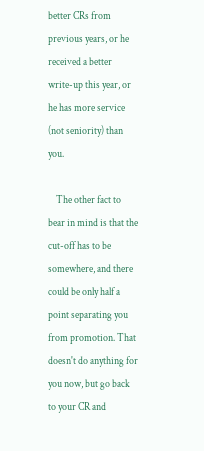better CRs from previous years, or he received a better write-up this year, or he has more service (not seniority) than you.

    The other fact to bear in mind is that the cut-off has to be somewhere, and there could be only half a point separating you from promotion. That doesn't do anything for you now, but go back to your CR and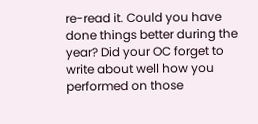re-read it. Could you have done things better during the year? Did your OC forget to write about well how you performed on those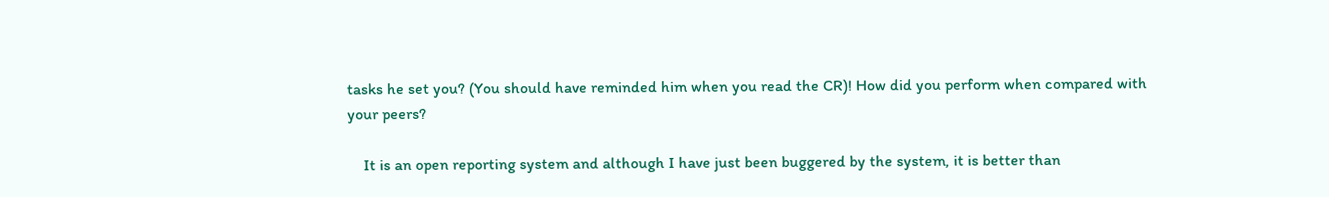tasks he set you? (You should have reminded him when you read the CR)! How did you perform when compared with your peers?

    It is an open reporting system and although I have just been buggered by the system, it is better than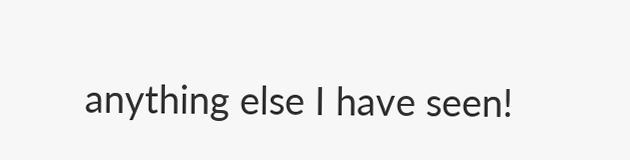anything else I have seen!